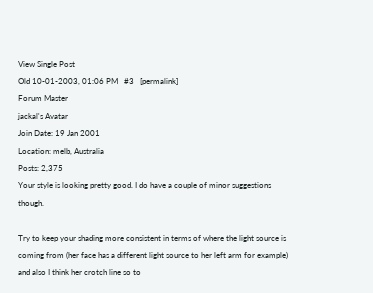View Single Post
Old 10-01-2003, 01:06 PM   #3   [permalink]
Forum Master
jackal's Avatar
Join Date: 19 Jan 2001
Location: melb, Australia
Posts: 2,375
Your style is looking pretty good. I do have a couple of minor suggestions though.

Try to keep your shading more consistent in terms of where the light source is coming from (her face has a different light source to her left arm for example) and also I think her crotch line so to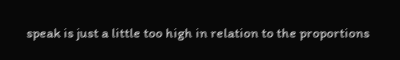speak is just a little too high in relation to the proportions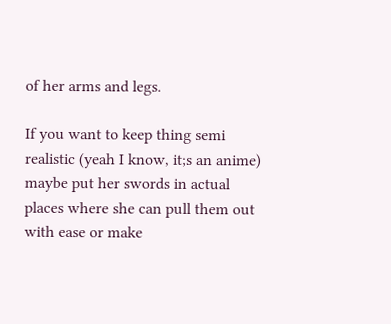of her arms and legs.

If you want to keep thing semi realistic (yeah I know, it;s an anime) maybe put her swords in actual places where she can pull them out with ease or make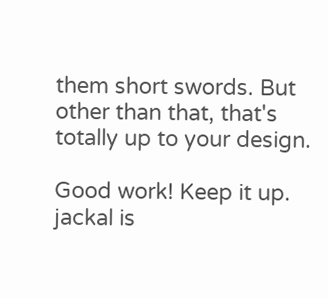them short swords. But other than that, that's totally up to your design.

Good work! Keep it up.
jackal is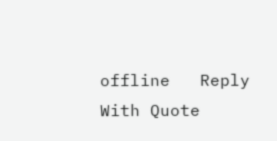offline   Reply With Quote